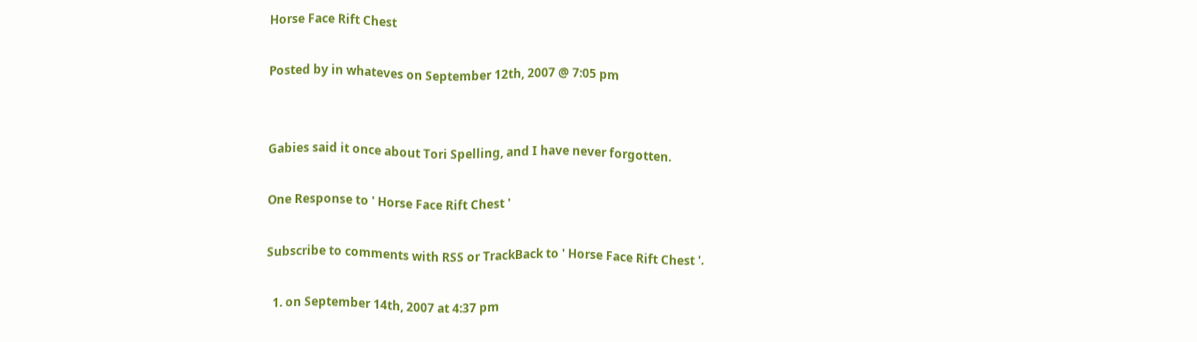Horse Face Rift Chest

Posted by in whateves on September 12th, 2007 @ 7:05 pm


Gabies said it once about Tori Spelling, and I have never forgotten.

One Response to ' Horse Face Rift Chest '

Subscribe to comments with RSS or TrackBack to ' Horse Face Rift Chest '.

  1. on September 14th, 2007 at 4:37 pm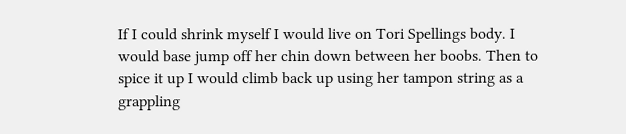If I could shrink myself I would live on Tori Spellings body. I would base jump off her chin down between her boobs. Then to spice it up I would climb back up using her tampon string as a grappling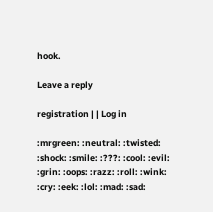hook.

Leave a reply

registration | | Log in

:mrgreen: :neutral: :twisted: :shock: :smile: :???: :cool: :evil: :grin: :oops: :razz: :roll: :wink: :cry: :eek: :lol: :mad: :sad: